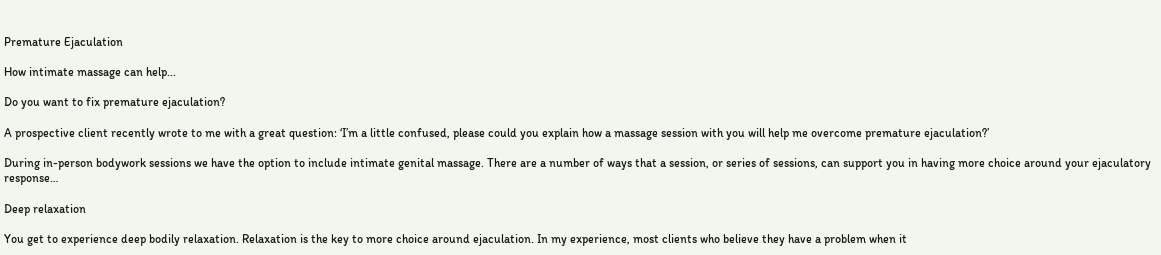Premature Ejaculation

How intimate massage can help...

Do you want to fix premature ejaculation?

A prospective client recently wrote to me with a great question: ‘I’m a little confused, please could you explain how a massage session with you will help me overcome premature ejaculation?’

During in-person bodywork sessions we have the option to include intimate genital massage. There are a number of ways that a session, or series of sessions, can support you in having more choice around your ejaculatory response…

Deep relaxation

You get to experience deep bodily relaxation. Relaxation is the key to more choice around ejaculation. In my experience, most clients who believe they have a problem when it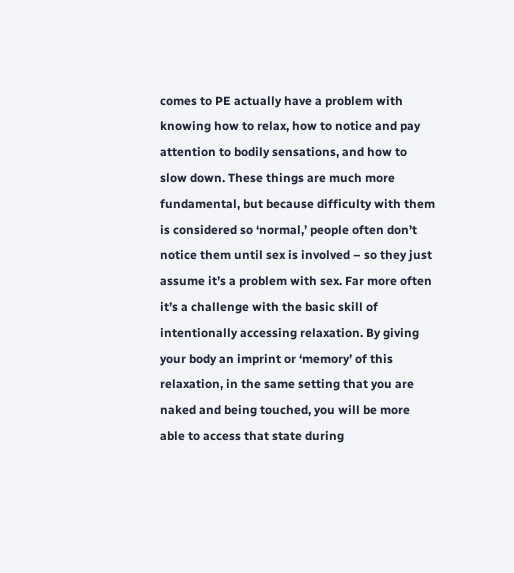comes to PE actually have a problem with knowing how to relax, how to notice and pay attention to bodily sensations, and how to slow down. These things are much more fundamental, but because difficulty with them is considered so ‘normal,’ people often don’t notice them until sex is involved – so they just assume it’s a problem with sex. Far more often it’s a challenge with the basic skill of intentionally accessing relaxation. By giving your body an imprint or ‘memory’ of this relaxation, in the same setting that you are naked and being touched, you will be more able to access that state during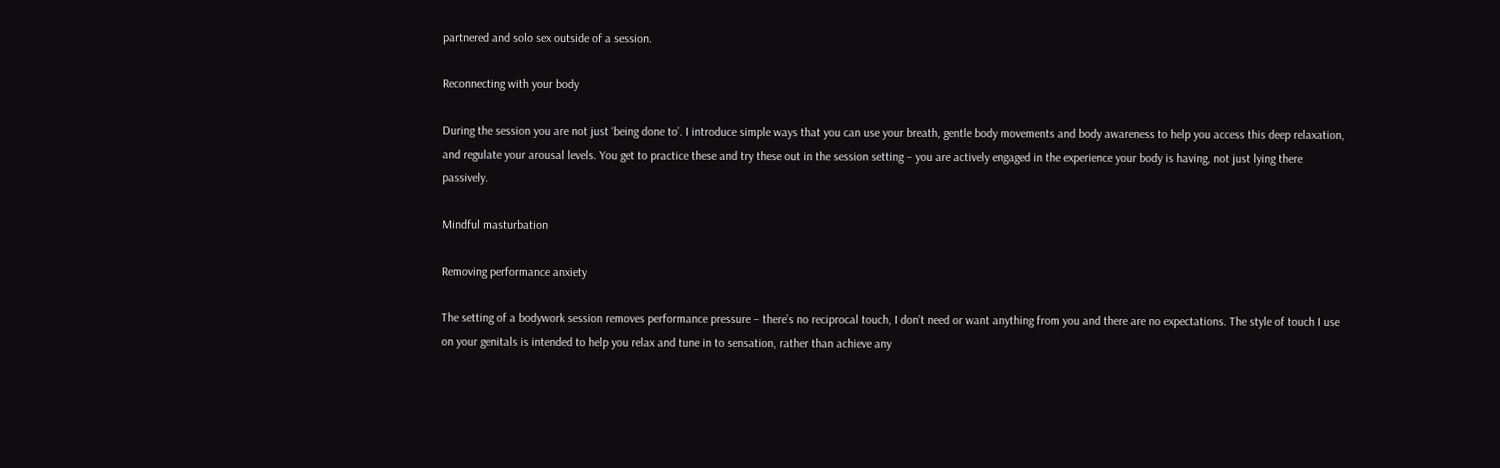partnered and solo sex outside of a session.

Reconnecting with your body

During the session you are not just ‘being done to’. I introduce simple ways that you can use your breath, gentle body movements and body awareness to help you access this deep relaxation, and regulate your arousal levels. You get to practice these and try these out in the session setting – you are actively engaged in the experience your body is having, not just lying there passively.

Mindful masturbation

Removing performance anxiety

The setting of a bodywork session removes performance pressure – there’s no reciprocal touch, I don’t need or want anything from you and there are no expectations. The style of touch I use on your genitals is intended to help you relax and tune in to sensation, rather than achieve any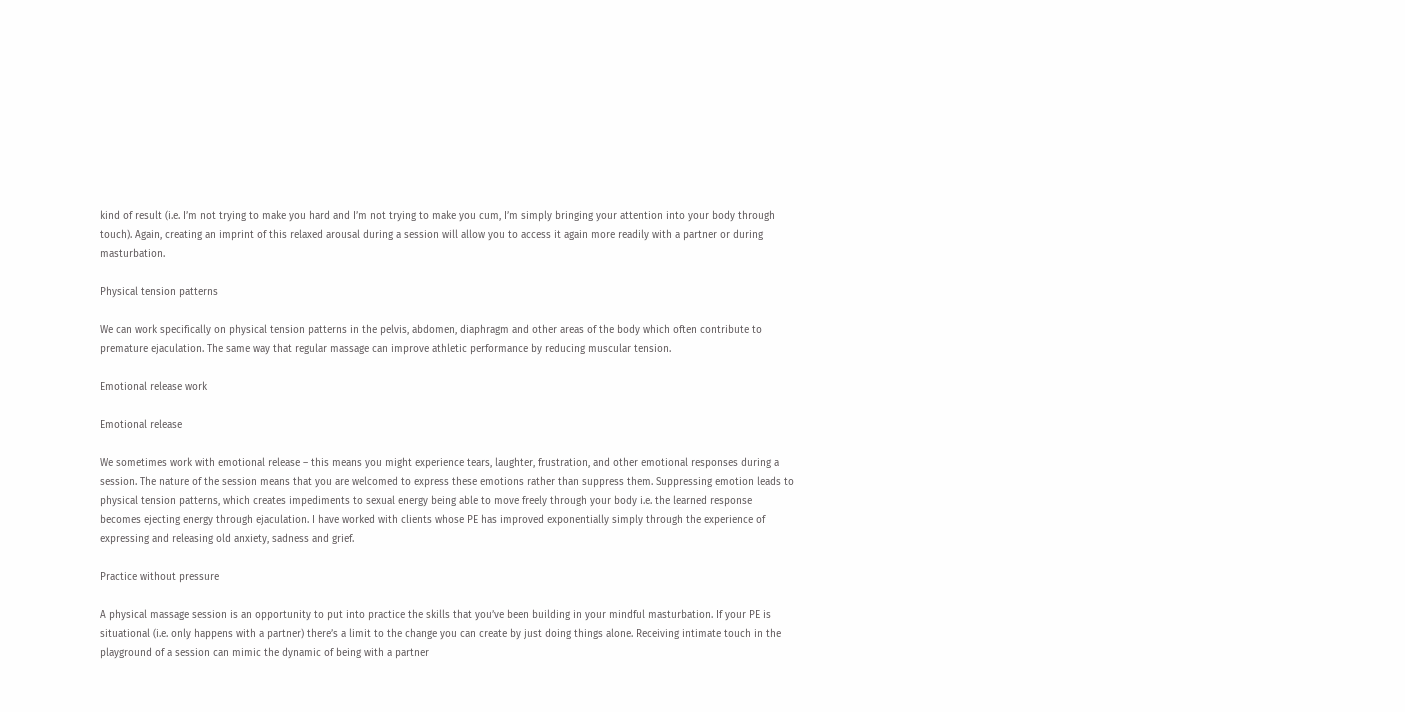kind of result (i.e. I’m not trying to make you hard and I’m not trying to make you cum, I’m simply bringing your attention into your body through touch). Again, creating an imprint of this relaxed arousal during a session will allow you to access it again more readily with a partner or during masturbation.

Physical tension patterns

We can work specifically on physical tension patterns in the pelvis, abdomen, diaphragm and other areas of the body which often contribute to premature ejaculation. The same way that regular massage can improve athletic performance by reducing muscular tension.

Emotional release work

Emotional release

We sometimes work with emotional release – this means you might experience tears, laughter, frustration, and other emotional responses during a session. The nature of the session means that you are welcomed to express these emotions rather than suppress them. Suppressing emotion leads to physical tension patterns, which creates impediments to sexual energy being able to move freely through your body i.e. the learned response becomes ejecting energy through ejaculation. I have worked with clients whose PE has improved exponentially simply through the experience of expressing and releasing old anxiety, sadness and grief.

Practice without pressure

A physical massage session is an opportunity to put into practice the skills that you’ve been building in your mindful masturbation. If your PE is situational (i.e. only happens with a partner) there’s a limit to the change you can create by just doing things alone. Receiving intimate touch in the playground of a session can mimic the dynamic of being with a partner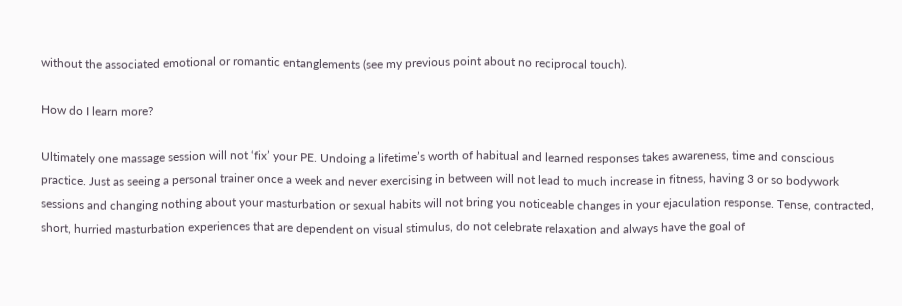without the associated emotional or romantic entanglements (see my previous point about no reciprocal touch).

How do I learn more?

Ultimately one massage session will not ‘fix’ your PE. Undoing a lifetime’s worth of habitual and learned responses takes awareness, time and conscious practice. Just as seeing a personal trainer once a week and never exercising in between will not lead to much increase in fitness, having 3 or so bodywork sessions and changing nothing about your masturbation or sexual habits will not bring you noticeable changes in your ejaculation response. Tense, contracted, short, hurried masturbation experiences that are dependent on visual stimulus, do not celebrate relaxation and always have the goal of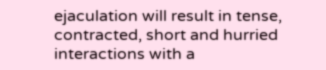ejaculation will result in tense, contracted, short and hurried interactions with a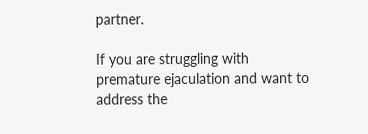partner.

If you are struggling with premature ejaculation and want to address the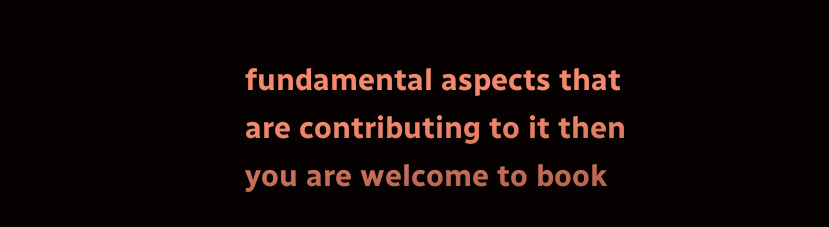fundamental aspects that are contributing to it then you are welcome to book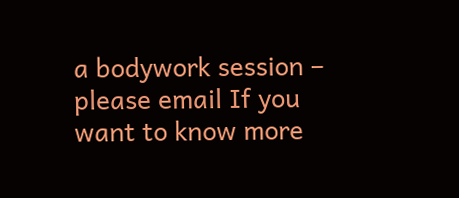a bodywork session – please email If you want to know more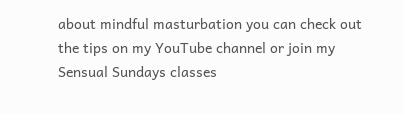about mindful masturbation you can check out the tips on my YouTube channel or join my Sensual Sundays classes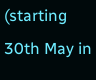(starting 30th May in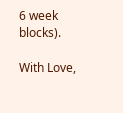6 week blocks).

With Love,